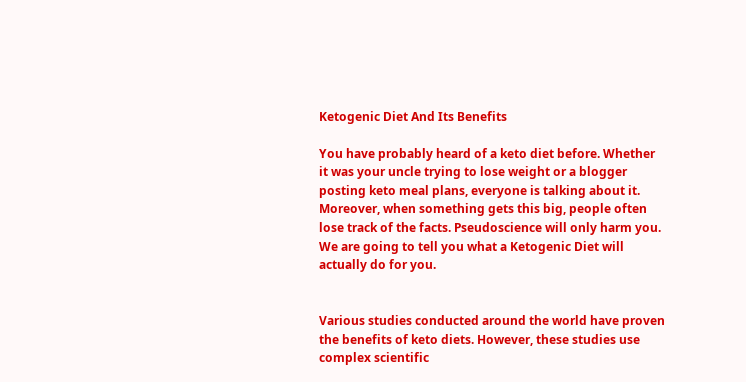Ketogenic Diet And Its Benefits

You have probably heard of a keto diet before. Whether it was your uncle trying to lose weight or a blogger posting keto meal plans, everyone is talking about it. Moreover, when something gets this big, people often lose track of the facts. Pseudoscience will only harm you. We are going to tell you what a Ketogenic Diet will actually do for you.


Various studies conducted around the world have proven the benefits of keto diets. However, these studies use complex scientific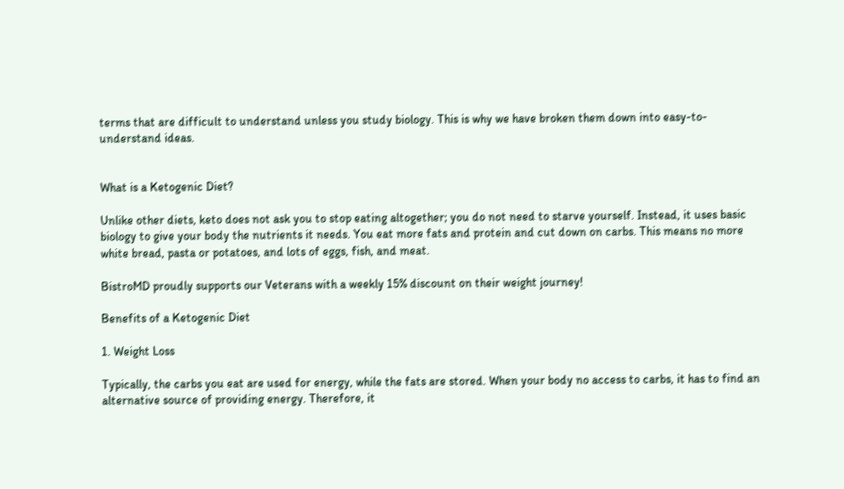terms that are difficult to understand unless you study biology. This is why we have broken them down into easy-to-understand ideas.


What is a Ketogenic Diet?

Unlike other diets, keto does not ask you to stop eating altogether; you do not need to starve yourself. Instead, it uses basic biology to give your body the nutrients it needs. You eat more fats and protein and cut down on carbs. This means no more white bread, pasta or potatoes, and lots of eggs, fish, and meat.

BistroMD proudly supports our Veterans with a weekly 15% discount on their weight journey!

Benefits of a Ketogenic Diet

1. Weight Loss

Typically, the carbs you eat are used for energy, while the fats are stored. When your body no access to carbs, it has to find an alternative source of providing energy. Therefore, it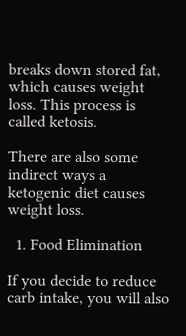breaks down stored fat, which causes weight loss. This process is called ketosis.

There are also some indirect ways a ketogenic diet causes weight loss.

  1. Food Elimination

If you decide to reduce carb intake, you will also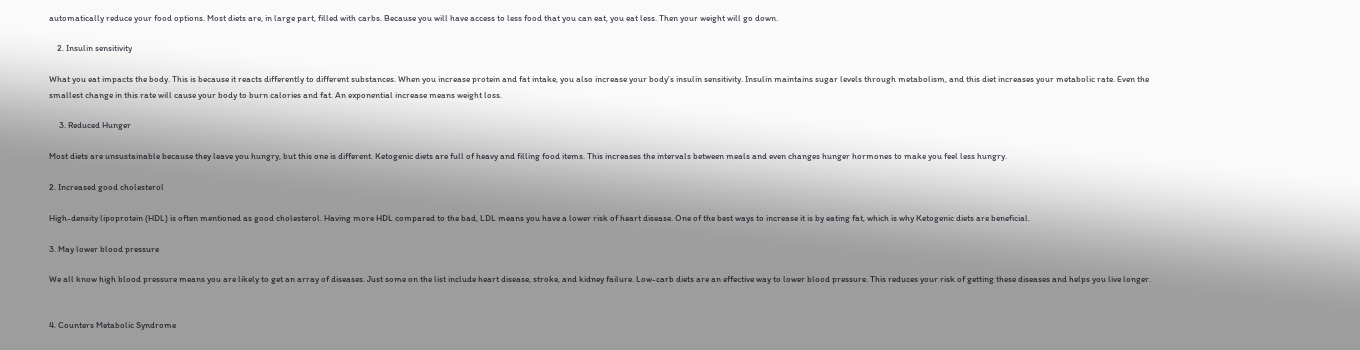automatically reduce your food options. Most diets are, in large part, filled with carbs. Because you will have access to less food that you can eat, you eat less. Then your weight will go down.

    2. Insulin sensitivity

What you eat impacts the body. This is because it reacts differently to different substances. When you increase protein and fat intake, you also increase your body's insulin sensitivity. Insulin maintains sugar levels through metabolism, and this diet increases your metabolic rate. Even the smallest change in this rate will cause your body to burn calories and fat. An exponential increase means weight loss.

     3. Reduced Hunger

Most diets are unsustainable because they leave you hungry, but this one is different. Ketogenic diets are full of heavy and filling food items. This increases the intervals between meals and even changes hunger hormones to make you feel less hungry.

2. Increased good cholesterol

High-density lipoprotein (HDL) is often mentioned as good cholesterol. Having more HDL compared to the bad, LDL means you have a lower risk of heart disease. One of the best ways to increase it is by eating fat, which is why Ketogenic diets are beneficial.

3. May lower blood pressure

We all know high blood pressure means you are likely to get an array of diseases. Just some on the list include heart disease, stroke, and kidney failure. Low-carb diets are an effective way to lower blood pressure. This reduces your risk of getting these diseases and helps you live longer.


4. Counters Metabolic Syndrome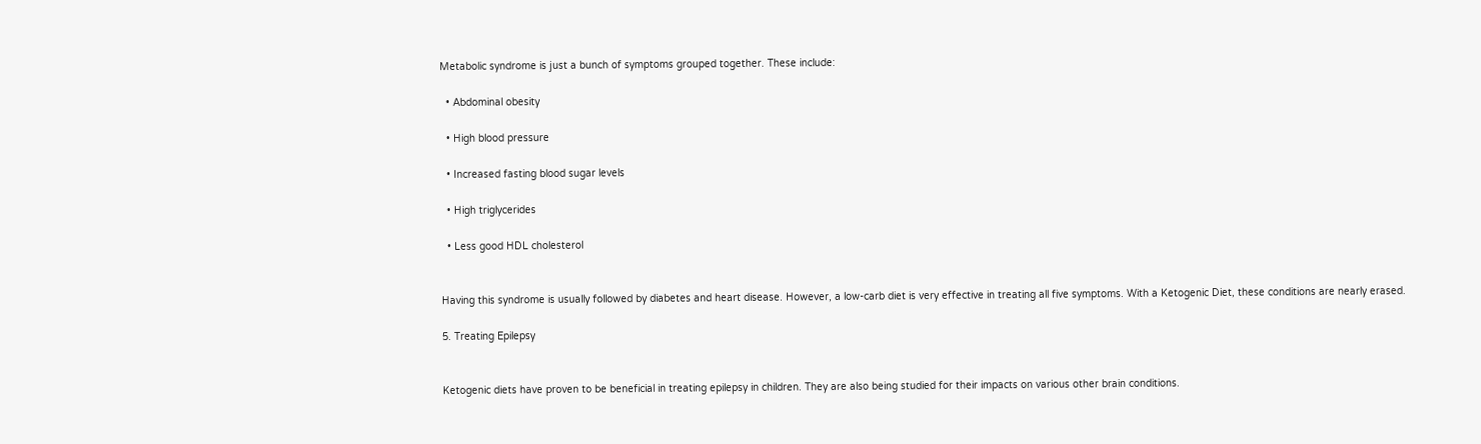Metabolic syndrome is just a bunch of symptoms grouped together. These include:

  • Abdominal obesity

  • High blood pressure

  • Increased fasting blood sugar levels

  • High triglycerides

  • Less good HDL cholesterol


Having this syndrome is usually followed by diabetes and heart disease. However, a low-carb diet is very effective in treating all five symptoms. With a Ketogenic Diet, these conditions are nearly erased.

5. Treating Epilepsy


Ketogenic diets have proven to be beneficial in treating epilepsy in children. They are also being studied for their impacts on various other brain conditions.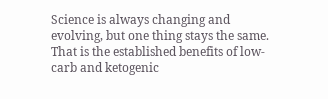Science is always changing and evolving, but one thing stays the same. That is the established benefits of low-carb and ketogenic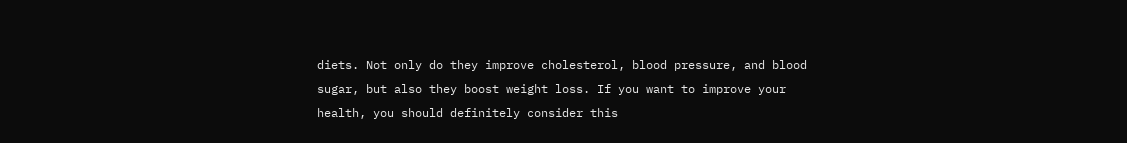diets. Not only do they improve cholesterol, blood pressure, and blood sugar, but also they boost weight loss. If you want to improve your health, you should definitely consider this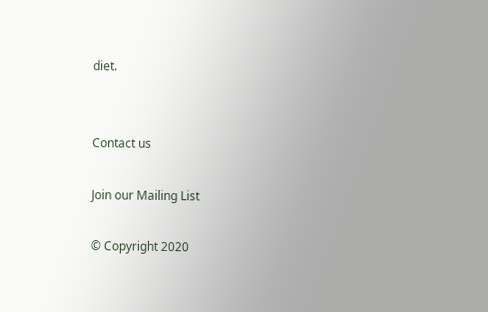diet.


Contact us

Join our Mailing List

© Copyright 2020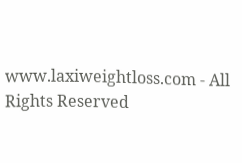www.laxiweightloss.com - All Rights Reserved